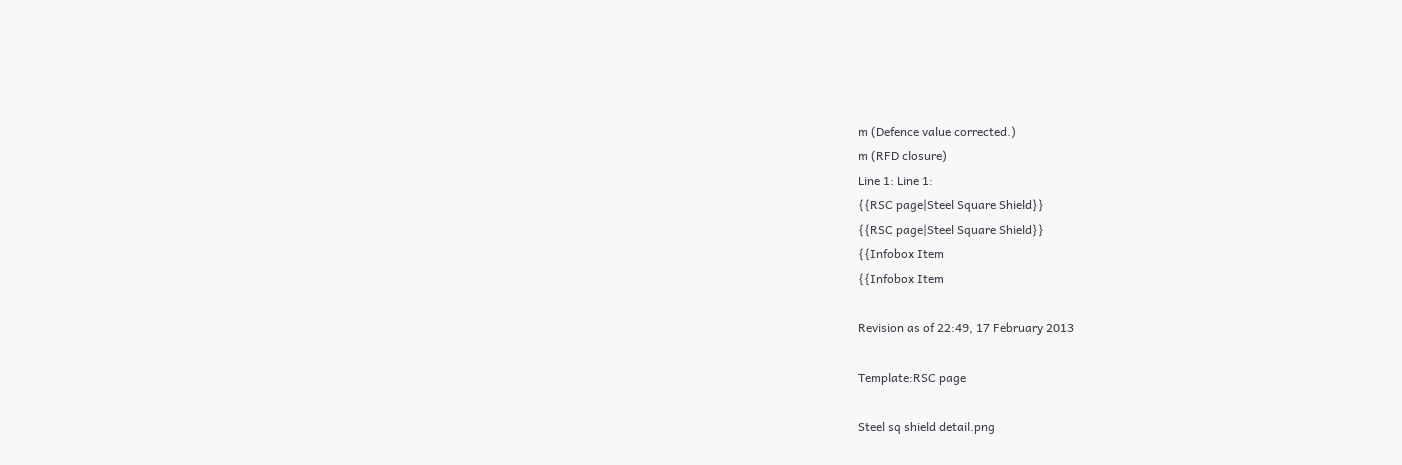m (Defence value corrected.)
m (RFD closure)
Line 1: Line 1:
{{RSC page|Steel Square Shield}}
{{RSC page|Steel Square Shield}}
{{Infobox Item
{{Infobox Item

Revision as of 22:49, 17 February 2013

Template:RSC page

Steel sq shield detail.png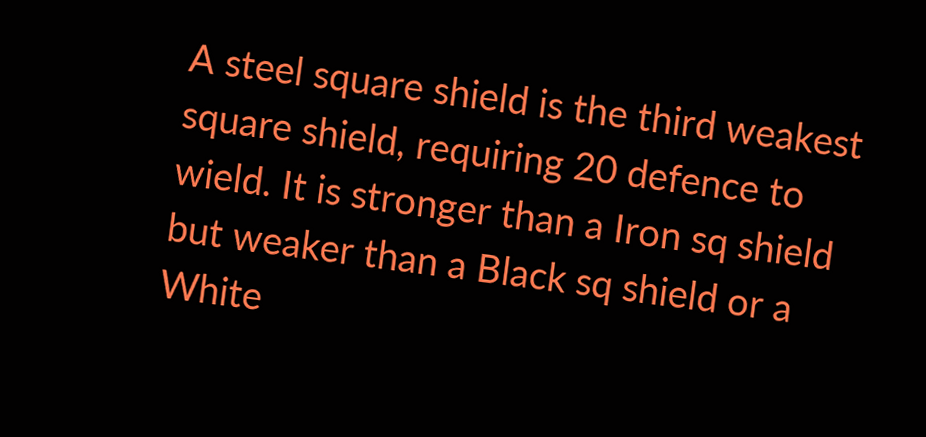A steel square shield is the third weakest square shield, requiring 20 defence to wield. It is stronger than a Iron sq shield but weaker than a Black sq shield or a White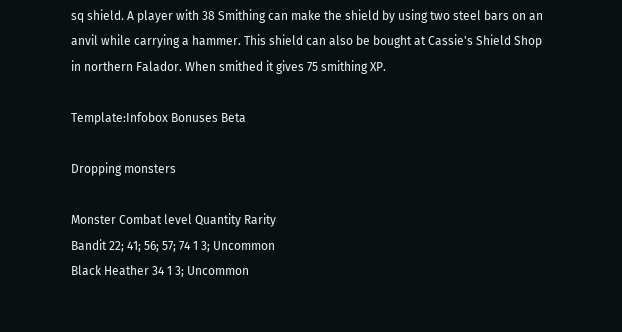sq shield. A player with 38 Smithing can make the shield by using two steel bars on an anvil while carrying a hammer. This shield can also be bought at Cassie's Shield Shop in northern Falador. When smithed it gives 75 smithing XP.

Template:Infobox Bonuses Beta

Dropping monsters

Monster Combat level Quantity Rarity
Bandit 22; 41; 56; 57; 74 1 3; Uncommon
Black Heather 34 1 3; Uncommon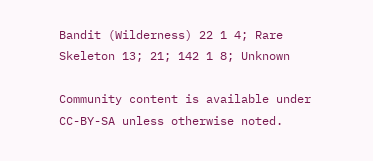Bandit (Wilderness) 22 1 4; Rare
Skeleton 13; 21; 142 1 8; Unknown

Community content is available under CC-BY-SA unless otherwise noted.